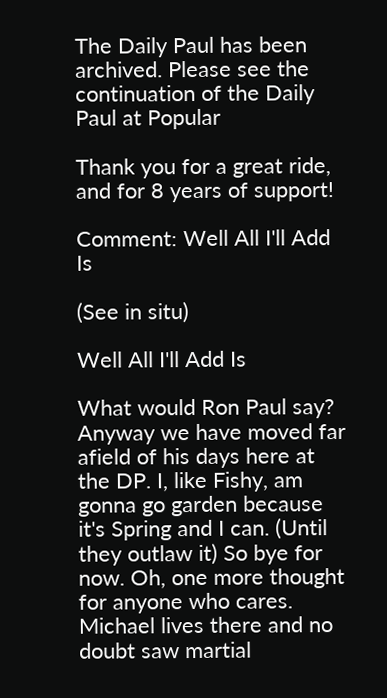The Daily Paul has been archived. Please see the continuation of the Daily Paul at Popular

Thank you for a great ride, and for 8 years of support!

Comment: Well All I'll Add Is

(See in situ)

Well All I'll Add Is

What would Ron Paul say? Anyway we have moved far afield of his days here at the DP. I, like Fishy, am gonna go garden because it's Spring and I can. (Until they outlaw it) So bye for now. Oh, one more thought for anyone who cares. Michael lives there and no doubt saw martial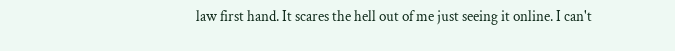law first hand. It scares the hell out of me just seeing it online. I can't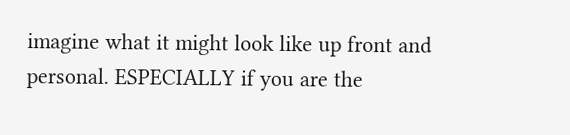imagine what it might look like up front and personal. ESPECIALLY if you are the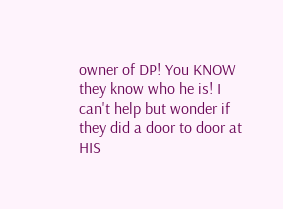owner of DP! You KNOW they know who he is! I can't help but wonder if they did a door to door at HIS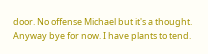door. No offense Michael but it's a thought. Anyway bye for now. I have plants to tend.